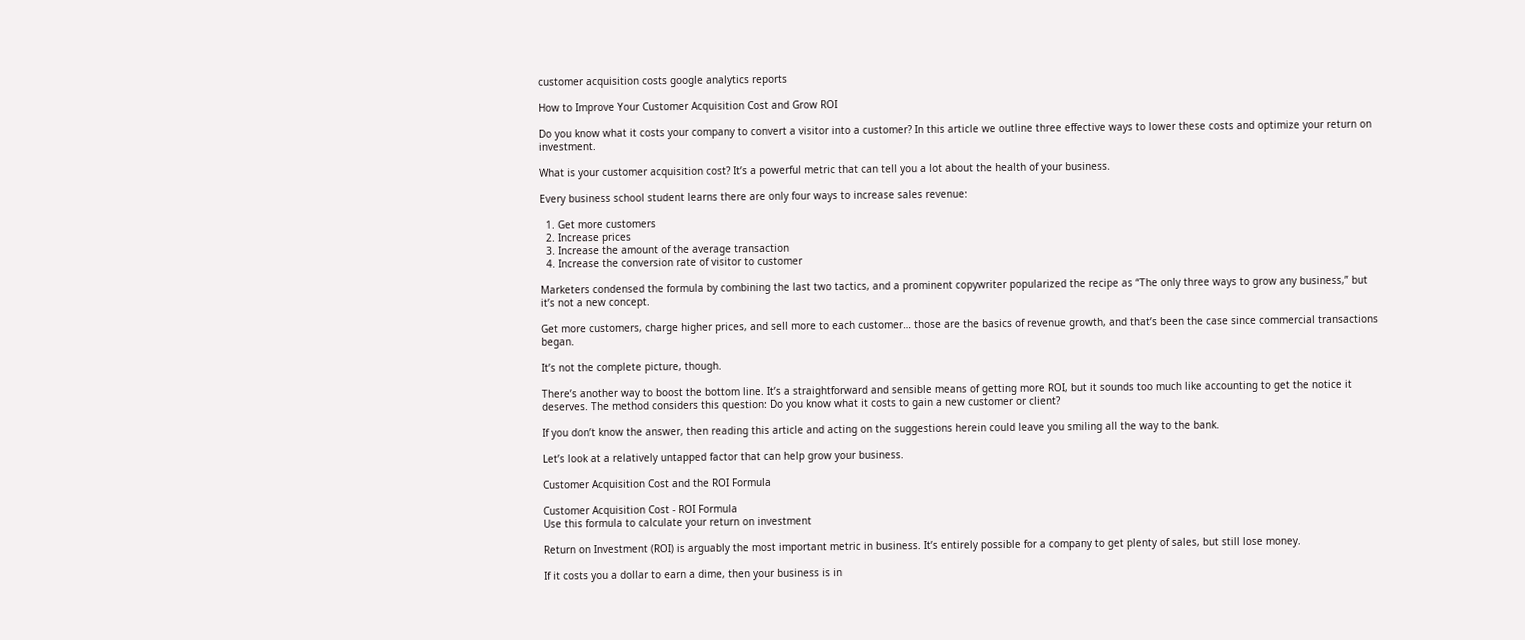customer acquisition costs google analytics reports

How to Improve Your Customer Acquisition Cost and Grow ROI

Do you know what it costs your company to convert a visitor into a customer? In this article we outline three effective ways to lower these costs and optimize your return on investment.

What is your customer acquisition cost? It’s a powerful metric that can tell you a lot about the health of your business.

Every business school student learns there are only four ways to increase sales revenue:

  1. Get more customers
  2. Increase prices
  3. Increase the amount of the average transaction
  4. Increase the conversion rate of visitor to customer

Marketers condensed the formula by combining the last two tactics, and a prominent copywriter popularized the recipe as “The only three ways to grow any business,” but it’s not a new concept.

Get more customers, charge higher prices, and sell more to each customer… those are the basics of revenue growth, and that’s been the case since commercial transactions began.

It’s not the complete picture, though.

There’s another way to boost the bottom line. It’s a straightforward and sensible means of getting more ROI, but it sounds too much like accounting to get the notice it deserves. The method considers this question: Do you know what it costs to gain a new customer or client?

If you don’t know the answer, then reading this article and acting on the suggestions herein could leave you smiling all the way to the bank.

Let’s look at a relatively untapped factor that can help grow your business.

Customer Acquisition Cost and the ROI Formula

Customer Acquisition Cost - ROI Formula
Use this formula to calculate your return on investment

Return on Investment (ROI) is arguably the most important metric in business. It’s entirely possible for a company to get plenty of sales, but still lose money.

If it costs you a dollar to earn a dime, then your business is in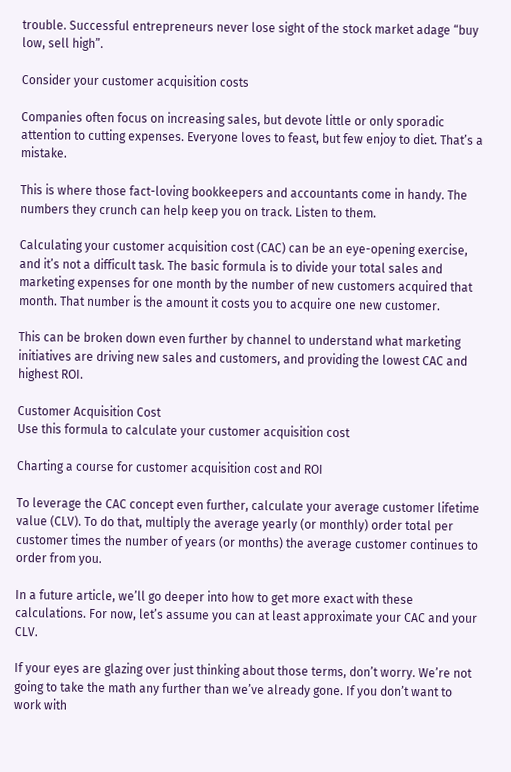trouble. Successful entrepreneurs never lose sight of the stock market adage “buy low, sell high”.

Consider your customer acquisition costs

Companies often focus on increasing sales, but devote little or only sporadic attention to cutting expenses. Everyone loves to feast, but few enjoy to diet. That’s a mistake.

This is where those fact-loving bookkeepers and accountants come in handy. The numbers they crunch can help keep you on track. Listen to them.

Calculating your customer acquisition cost (CAC) can be an eye-opening exercise, and it’s not a difficult task. The basic formula is to divide your total sales and marketing expenses for one month by the number of new customers acquired that month. That number is the amount it costs you to acquire one new customer.

This can be broken down even further by channel to understand what marketing initiatives are driving new sales and customers, and providing the lowest CAC and highest ROI.

Customer Acquisition Cost
Use this formula to calculate your customer acquisition cost

Charting a course for customer acquisition cost and ROI

To leverage the CAC concept even further, calculate your average customer lifetime value (CLV). To do that, multiply the average yearly (or monthly) order total per customer times the number of years (or months) the average customer continues to order from you.

In a future article, we’ll go deeper into how to get more exact with these calculations. For now, let’s assume you can at least approximate your CAC and your CLV.

If your eyes are glazing over just thinking about those terms, don’t worry. We’re not going to take the math any further than we’ve already gone. If you don’t want to work with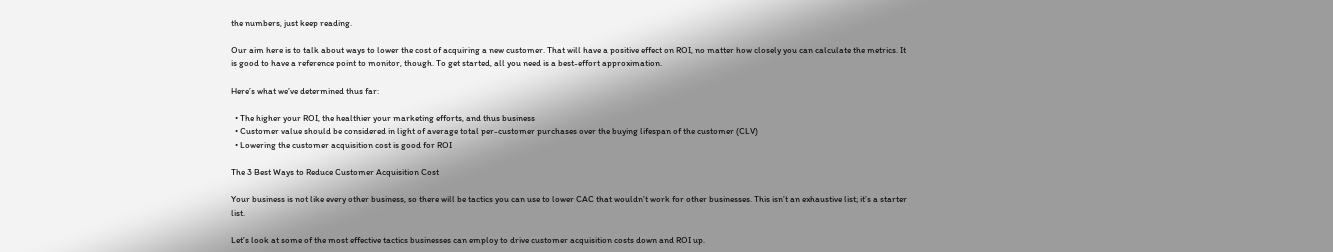the numbers, just keep reading.

Our aim here is to talk about ways to lower the cost of acquiring a new customer. That will have a positive effect on ROI, no matter how closely you can calculate the metrics. It is good to have a reference point to monitor, though. To get started, all you need is a best-effort approximation.

Here’s what we’ve determined thus far:

  • The higher your ROI, the healthier your marketing efforts, and thus business
  • Customer value should be considered in light of average total per-customer purchases over the buying lifespan of the customer (CLV)
  • Lowering the customer acquisition cost is good for ROI

The 3 Best Ways to Reduce Customer Acquisition Cost

Your business is not like every other business, so there will be tactics you can use to lower CAC that wouldn’t work for other businesses. This isn’t an exhaustive list; it’s a starter list.

Let’s look at some of the most effective tactics businesses can employ to drive customer acquisition costs down and ROI up.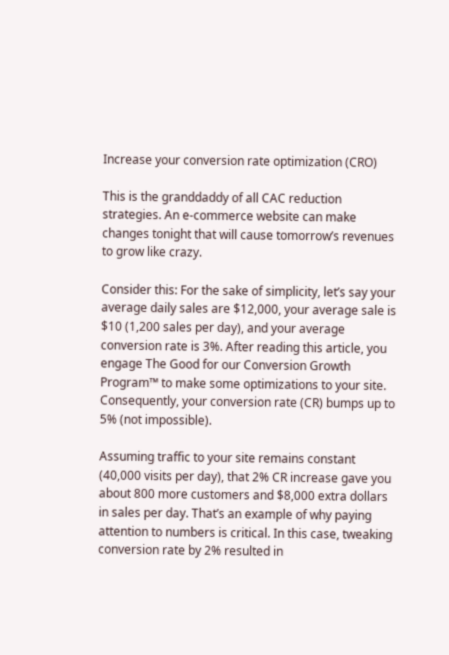Increase your conversion rate optimization (CRO)

This is the granddaddy of all CAC reduction strategies. An e-commerce website can make changes tonight that will cause tomorrow’s revenues to grow like crazy.

Consider this: For the sake of simplicity, let’s say your average daily sales are $12,000, your average sale is $10 (1,200 sales per day), and your average conversion rate is 3%. After reading this article, you engage The Good for our Conversion Growth Program™ to make some optimizations to your site. Consequently, your conversion rate (CR) bumps up to 5% (not impossible).

Assuming traffic to your site remains constant (40,000 visits per day), that 2% CR increase gave you about 800 more customers and $8,000 extra dollars in sales per day. That’s an example of why paying attention to numbers is critical. In this case, tweaking conversion rate by 2% resulted in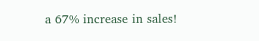a 67% increase in sales!